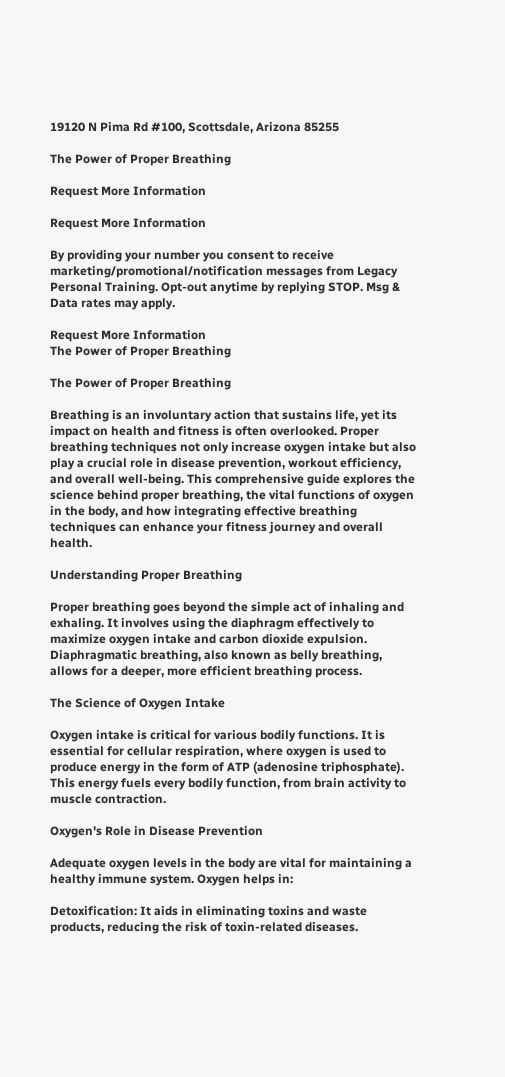19120 N Pima Rd #100, Scottsdale, Arizona 85255

The Power of Proper Breathing

Request More Information

Request More Information

By providing your number you consent to receive marketing/promotional/notification messages from Legacy Personal Training. Opt-out anytime by replying STOP. Msg & Data rates may apply.

Request More Information
The Power of Proper Breathing

The Power of Proper Breathing

Breathing is an involuntary action that sustains life, yet its impact on health and fitness is often overlooked. Proper breathing techniques not only increase oxygen intake but also play a crucial role in disease prevention, workout efficiency, and overall well-being. This comprehensive guide explores the science behind proper breathing, the vital functions of oxygen in the body, and how integrating effective breathing techniques can enhance your fitness journey and overall health.

Understanding Proper Breathing

Proper breathing goes beyond the simple act of inhaling and exhaling. It involves using the diaphragm effectively to maximize oxygen intake and carbon dioxide expulsion. Diaphragmatic breathing, also known as belly breathing, allows for a deeper, more efficient breathing process.

The Science of Oxygen Intake

Oxygen intake is critical for various bodily functions. It is essential for cellular respiration, where oxygen is used to produce energy in the form of ATP (adenosine triphosphate). This energy fuels every bodily function, from brain activity to muscle contraction.

Oxygen's Role in Disease Prevention

Adequate oxygen levels in the body are vital for maintaining a healthy immune system. Oxygen helps in:

Detoxification: It aids in eliminating toxins and waste products, reducing the risk of toxin-related diseases.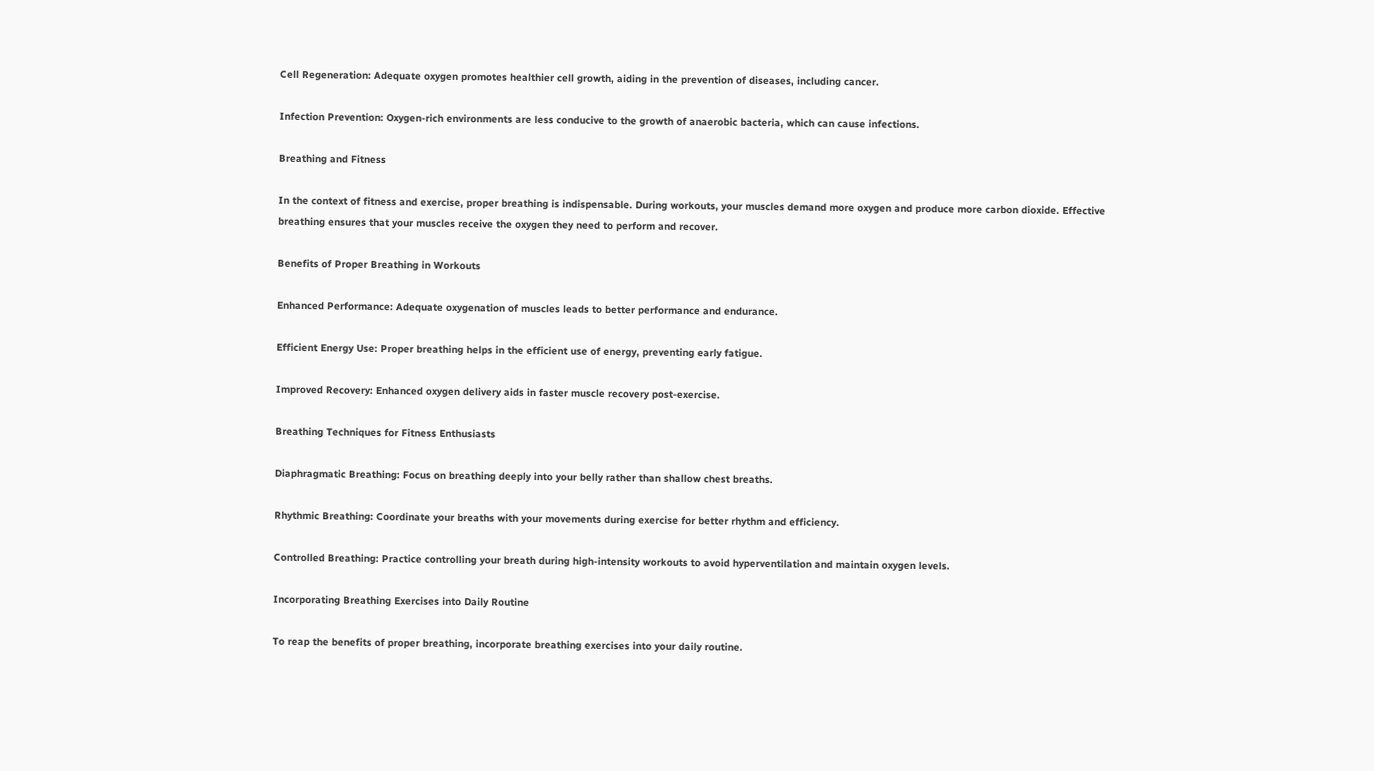Cell Regeneration: Adequate oxygen promotes healthier cell growth, aiding in the prevention of diseases, including cancer.

Infection Prevention: Oxygen-rich environments are less conducive to the growth of anaerobic bacteria, which can cause infections.

Breathing and Fitness

In the context of fitness and exercise, proper breathing is indispensable. During workouts, your muscles demand more oxygen and produce more carbon dioxide. Effective breathing ensures that your muscles receive the oxygen they need to perform and recover.

Benefits of Proper Breathing in Workouts

Enhanced Performance: Adequate oxygenation of muscles leads to better performance and endurance.

Efficient Energy Use: Proper breathing helps in the efficient use of energy, preventing early fatigue.

Improved Recovery: Enhanced oxygen delivery aids in faster muscle recovery post-exercise.

Breathing Techniques for Fitness Enthusiasts

Diaphragmatic Breathing: Focus on breathing deeply into your belly rather than shallow chest breaths.

Rhythmic Breathing: Coordinate your breaths with your movements during exercise for better rhythm and efficiency.

Controlled Breathing: Practice controlling your breath during high-intensity workouts to avoid hyperventilation and maintain oxygen levels.

Incorporating Breathing Exercises into Daily Routine

To reap the benefits of proper breathing, incorporate breathing exercises into your daily routine.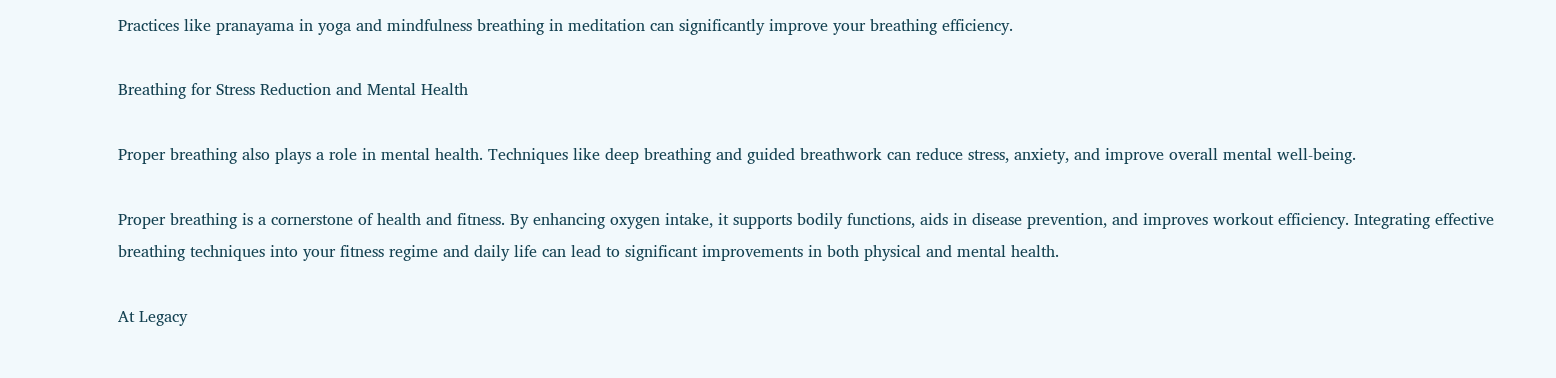Practices like pranayama in yoga and mindfulness breathing in meditation can significantly improve your breathing efficiency.

Breathing for Stress Reduction and Mental Health

Proper breathing also plays a role in mental health. Techniques like deep breathing and guided breathwork can reduce stress, anxiety, and improve overall mental well-being.

Proper breathing is a cornerstone of health and fitness. By enhancing oxygen intake, it supports bodily functions, aids in disease prevention, and improves workout efficiency. Integrating effective breathing techniques into your fitness regime and daily life can lead to significant improvements in both physical and mental health.

At Legacy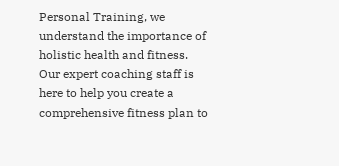Personal Training, we understand the importance of holistic health and fitness. Our expert coaching staff is here to help you create a comprehensive fitness plan to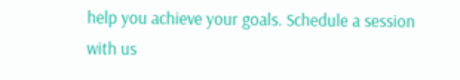help you achieve your goals. Schedule a session with us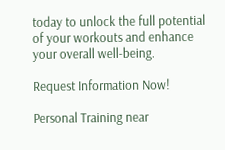today to unlock the full potential of your workouts and enhance your overall well-being.

Request Information Now!

Personal Training near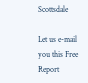Scottsdale

Let us e-mail you this Free Report